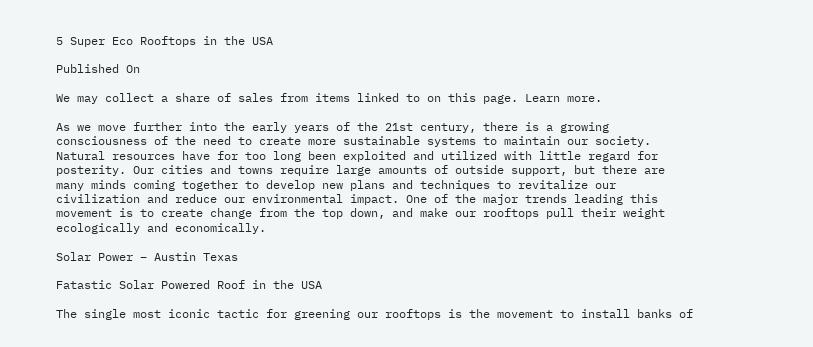5 Super Eco Rooftops in the USA

Published On

We may collect a share of sales from items linked to on this page. Learn more.

As we move further into the early years of the 21st century, there is a growing consciousness of the need to create more sustainable systems to maintain our society. Natural resources have for too long been exploited and utilized with little regard for posterity. Our cities and towns require large amounts of outside support, but there are many minds coming together to develop new plans and techniques to revitalize our civilization and reduce our environmental impact. One of the major trends leading this movement is to create change from the top down, and make our rooftops pull their weight ecologically and economically.

Solar Power – Austin Texas

Fatastic Solar Powered Roof in the USA

The single most iconic tactic for greening our rooftops is the movement to install banks of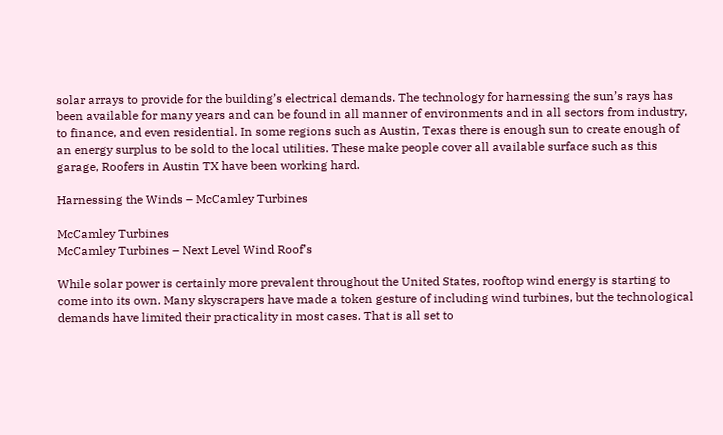solar arrays to provide for the building’s electrical demands. The technology for harnessing the sun’s rays has been available for many years and can be found in all manner of environments and in all sectors from industry, to finance, and even residential. In some regions such as Austin, Texas there is enough sun to create enough of an energy surplus to be sold to the local utilities. These make people cover all available surface such as this garage, Roofers in Austin TX have been working hard.

Harnessing the Winds – McCamley Turbines

McCamley Turbines
McCamley Turbines – Next Level Wind Roof’s

While solar power is certainly more prevalent throughout the United States, rooftop wind energy is starting to come into its own. Many skyscrapers have made a token gesture of including wind turbines, but the technological demands have limited their practicality in most cases. That is all set to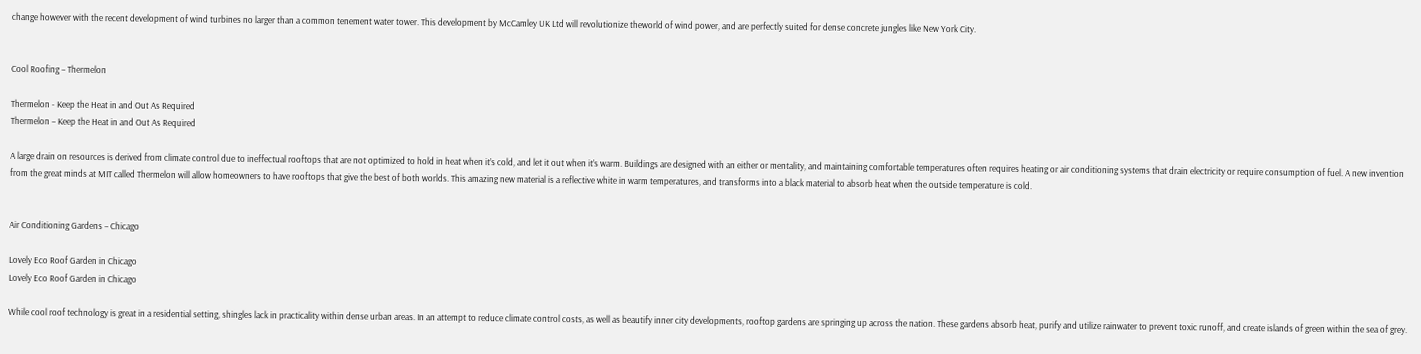change however with the recent development of wind turbines no larger than a common tenement water tower. This development by McCamley UK Ltd will revolutionize theworld of wind power, and are perfectly suited for dense concrete jungles like New York City.


Cool Roofing – Thermelon

Thermelon - Keep the Heat in and Out As Required
Thermelon – Keep the Heat in and Out As Required

A large drain on resources is derived from climate control due to ineffectual rooftops that are not optimized to hold in heat when it’s cold, and let it out when it’s warm. Buildings are designed with an either or mentality, and maintaining comfortable temperatures often requires heating or air conditioning systems that drain electricity or require consumption of fuel. A new invention from the great minds at MIT called Thermelon will allow homeowners to have rooftops that give the best of both worlds. This amazing new material is a reflective white in warm temperatures, and transforms into a black material to absorb heat when the outside temperature is cold.


Air Conditioning Gardens – Chicago

Lovely Eco Roof Garden in Chicago
Lovely Eco Roof Garden in Chicago

While cool roof technology is great in a residential setting, shingles lack in practicality within dense urban areas. In an attempt to reduce climate control costs, as well as beautify inner city developments, rooftop gardens are springing up across the nation. These gardens absorb heat, purify and utilize rainwater to prevent toxic runoff, and create islands of green within the sea of grey.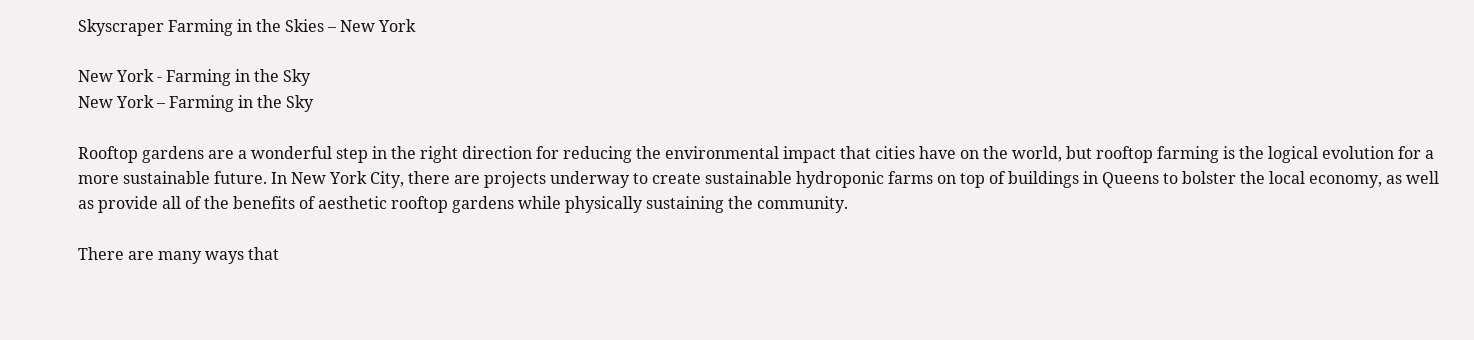Skyscraper Farming in the Skies – New York

New York - Farming in the Sky
New York – Farming in the Sky

Rooftop gardens are a wonderful step in the right direction for reducing the environmental impact that cities have on the world, but rooftop farming is the logical evolution for a more sustainable future. In New York City, there are projects underway to create sustainable hydroponic farms on top of buildings in Queens to bolster the local economy, as well as provide all of the benefits of aesthetic rooftop gardens while physically sustaining the community.

There are many ways that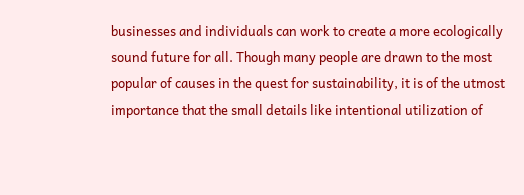businesses and individuals can work to create a more ecologically sound future for all. Though many people are drawn to the most popular of causes in the quest for sustainability, it is of the utmost importance that the small details like intentional utilization of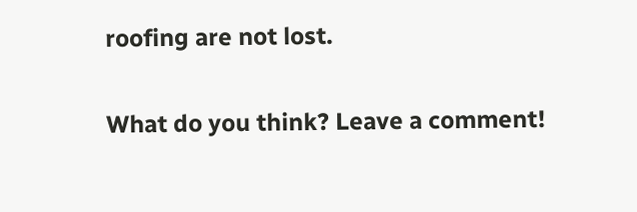roofing are not lost.

What do you think? Leave a comment!